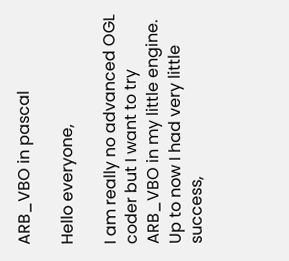ARB_VBO in pascal

Hello everyone,

I am really no advanced OGL coder but I want to try ARB_VBO in my little engine. Up to now I had very little success,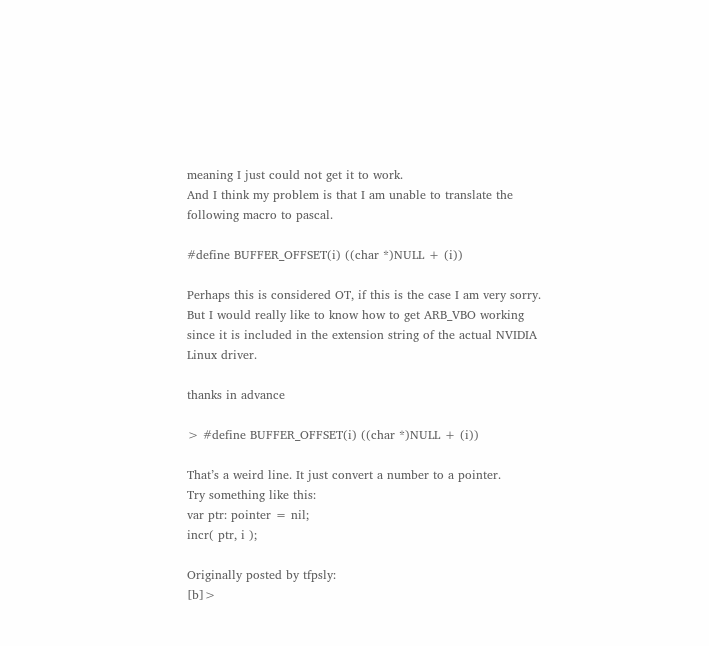meaning I just could not get it to work.
And I think my problem is that I am unable to translate the following macro to pascal.

#define BUFFER_OFFSET(i) ((char *)NULL + (i))

Perhaps this is considered OT, if this is the case I am very sorry. But I would really like to know how to get ARB_VBO working since it is included in the extension string of the actual NVIDIA Linux driver.

thanks in advance

> #define BUFFER_OFFSET(i) ((char *)NULL + (i))

That’s a weird line. It just convert a number to a pointer.
Try something like this:
var ptr: pointer = nil;
incr( ptr, i );

Originally posted by tfpsly:
[b]>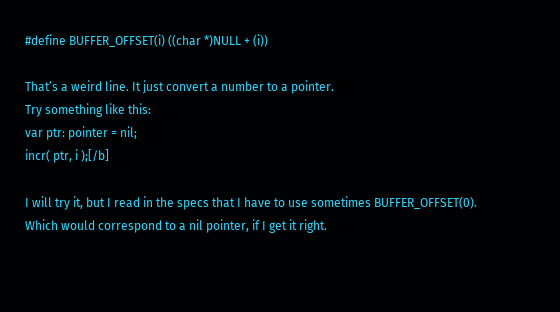#define BUFFER_OFFSET(i) ((char *)NULL + (i))

That’s a weird line. It just convert a number to a pointer.
Try something like this:
var ptr: pointer = nil;
incr( ptr, i );[/b]

I will try it, but I read in the specs that I have to use sometimes BUFFER_OFFSET(0). Which would correspond to a nil pointer, if I get it right.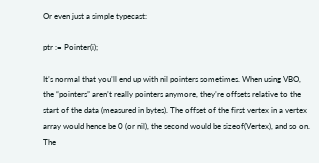Or even just a simple typecast:

ptr := Pointer(i);

It’s normal that you’ll end up with nil pointers sometimes. When using VBO, the “pointers” aren’t really pointers anymore, they’re offsets relative to the start of the data (measured in bytes). The offset of the first vertex in a vertex array would hence be 0 (or nil), the second would be sizeof(Vertex), and so on. The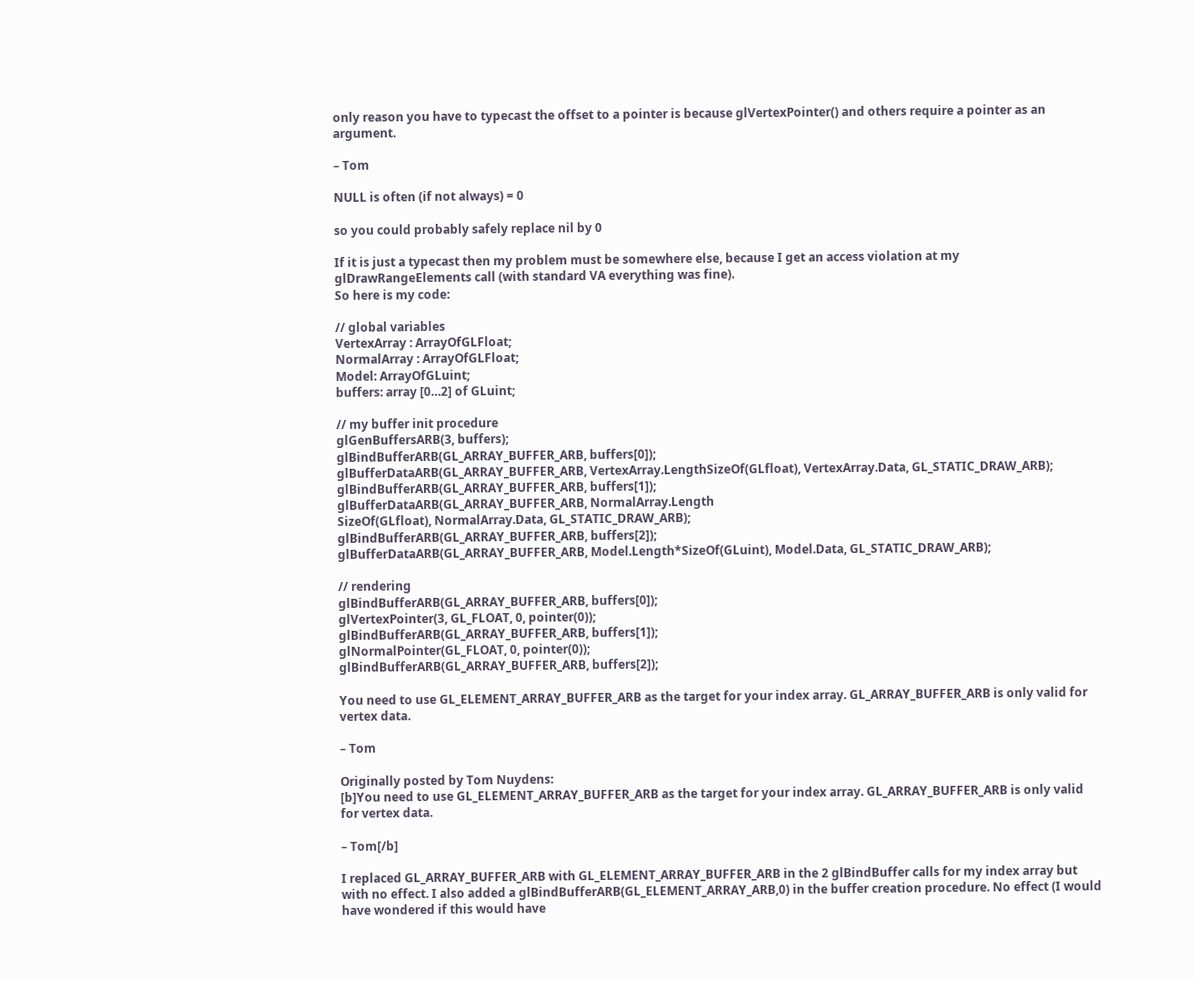only reason you have to typecast the offset to a pointer is because glVertexPointer() and others require a pointer as an argument.

– Tom

NULL is often (if not always) = 0

so you could probably safely replace nil by 0

If it is just a typecast then my problem must be somewhere else, because I get an access violation at my glDrawRangeElements call (with standard VA everything was fine).
So here is my code:

// global variables
VertexArray : ArrayOfGLFloat;
NormalArray : ArrayOfGLFloat;
Model: ArrayOfGLuint;
buffers: array [0…2] of GLuint;

// my buffer init procedure
glGenBuffersARB(3, buffers);
glBindBufferARB(GL_ARRAY_BUFFER_ARB, buffers[0]);
glBufferDataARB(GL_ARRAY_BUFFER_ARB, VertexArray.LengthSizeOf(GLfloat), VertexArray.Data, GL_STATIC_DRAW_ARB);
glBindBufferARB(GL_ARRAY_BUFFER_ARB, buffers[1]);
glBufferDataARB(GL_ARRAY_BUFFER_ARB, NormalArray.Length
SizeOf(GLfloat), NormalArray.Data, GL_STATIC_DRAW_ARB);
glBindBufferARB(GL_ARRAY_BUFFER_ARB, buffers[2]);
glBufferDataARB(GL_ARRAY_BUFFER_ARB, Model.Length*SizeOf(GLuint), Model.Data, GL_STATIC_DRAW_ARB);

// rendering
glBindBufferARB(GL_ARRAY_BUFFER_ARB, buffers[0]);
glVertexPointer(3, GL_FLOAT, 0, pointer(0));
glBindBufferARB(GL_ARRAY_BUFFER_ARB, buffers[1]);
glNormalPointer(GL_FLOAT, 0, pointer(0));
glBindBufferARB(GL_ARRAY_BUFFER_ARB, buffers[2]);

You need to use GL_ELEMENT_ARRAY_BUFFER_ARB as the target for your index array. GL_ARRAY_BUFFER_ARB is only valid for vertex data.

– Tom

Originally posted by Tom Nuydens:
[b]You need to use GL_ELEMENT_ARRAY_BUFFER_ARB as the target for your index array. GL_ARRAY_BUFFER_ARB is only valid for vertex data.

– Tom[/b]

I replaced GL_ARRAY_BUFFER_ARB with GL_ELEMENT_ARRAY_BUFFER_ARB in the 2 glBindBuffer calls for my index array but with no effect. I also added a glBindBufferARB(GL_ELEMENT_ARRAY_ARB,0) in the buffer creation procedure. No effect (I would have wondered if this would have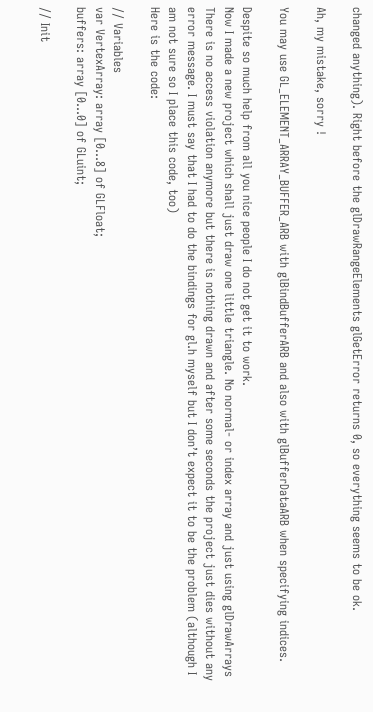changed anything). Right before the glDrawRangeElements glGetError returns 0, so everything seems to be ok.

Ah, my mistake, sorry !

You may use GL_ELEMENT_ARRAY_BUFFER_ARB with glBindBufferARB and also with glBufferDataARB when specifying indices.

Despite so much help from all you nice people I do not get it to work.
Now I made a new project which shall just draw one little triangle. No normal- or index array and just using glDrawArrays There is no access violation anymore but there is nothing drawn and after some seconds the project just dies without any error message. I must say that I had to do the bindings for gl.h myself but I don’t expect it to be the problem (although I am not sure so I place this code, too)
Here is the code:

// Variables
var VertexArray: array [0…8] of GLFloat;
buffers: array [0…0] of GLuint;

// Init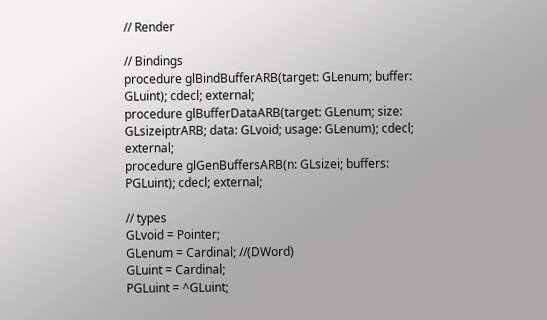// Render

// Bindings
procedure glBindBufferARB(target: GLenum; buffer: GLuint); cdecl; external;
procedure glBufferDataARB(target: GLenum; size: GLsizeiptrARB; data: GLvoid; usage: GLenum); cdecl; external;
procedure glGenBuffersARB(n: GLsizei; buffers: PGLuint); cdecl; external;

// types
GLvoid = Pointer;
GLenum = Cardinal; //(DWord)
GLuint = Cardinal;
PGLuint = ^GLuint;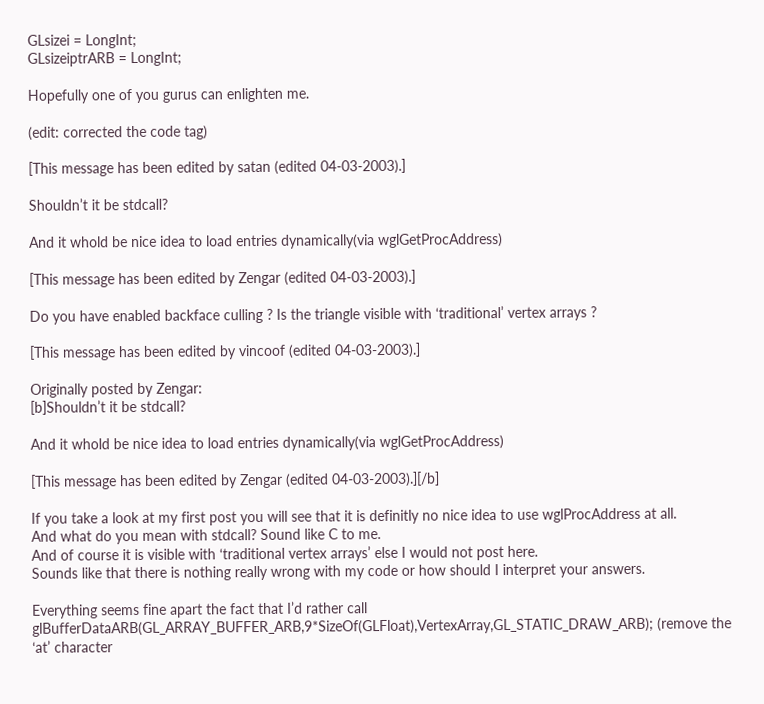GLsizei = LongInt;
GLsizeiptrARB = LongInt;

Hopefully one of you gurus can enlighten me.

(edit: corrected the code tag)

[This message has been edited by satan (edited 04-03-2003).]

Shouldn’t it be stdcall?

And it whold be nice idea to load entries dynamically(via wglGetProcAddress)

[This message has been edited by Zengar (edited 04-03-2003).]

Do you have enabled backface culling ? Is the triangle visible with ‘traditional’ vertex arrays ?

[This message has been edited by vincoof (edited 04-03-2003).]

Originally posted by Zengar:
[b]Shouldn’t it be stdcall?

And it whold be nice idea to load entries dynamically(via wglGetProcAddress)

[This message has been edited by Zengar (edited 04-03-2003).][/b]

If you take a look at my first post you will see that it is definitly no nice idea to use wglProcAddress at all.
And what do you mean with stdcall? Sound like C to me.
And of course it is visible with ‘traditional vertex arrays’ else I would not post here.
Sounds like that there is nothing really wrong with my code or how should I interpret your answers.

Everything seems fine apart the fact that I’d rather call glBufferDataARB(GL_ARRAY_BUFFER_ARB,9*SizeOf(GLFloat),VertexArray,GL_STATIC_DRAW_ARB); (remove the ‘at’ character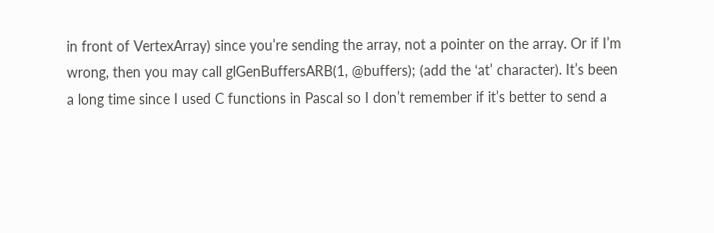in front of VertexArray) since you’re sending the array, not a pointer on the array. Or if I’m wrong, then you may call glGenBuffersARB(1, @buffers); (add the ‘at’ character). It’s been a long time since I used C functions in Pascal so I don’t remember if it’s better to send a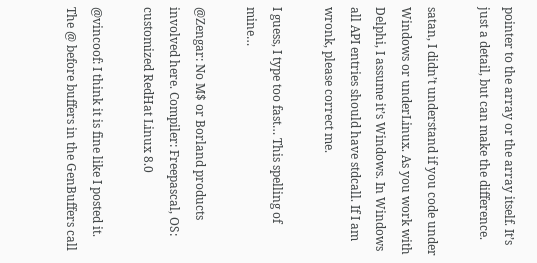pointer to the array or the array itself. It’s just a detail, but can make the difference.

satan, I didn’t understand if you code under Windows or underLinux. As you work with Delphi, I assume it’s Windows. In Windows all API entries should have stdcall. If I am wronk, please correct me.

I guess, I type too fast… This spelling of mine…

@Zengar: No M$ or Borland products involved here. Compiler: Freepascal, OS: customized RedHat Linux 8.0

@vincoof: I think it is fine like I posted it. The @ before buffers in the GenBuffers call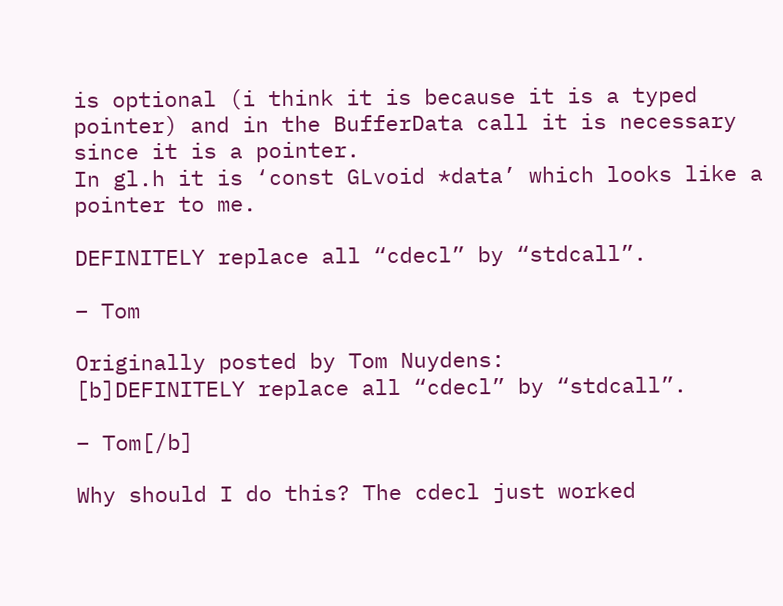is optional (i think it is because it is a typed pointer) and in the BufferData call it is necessary since it is a pointer.
In gl.h it is ‘const GLvoid *data’ which looks like a pointer to me.

DEFINITELY replace all “cdecl” by “stdcall”.

– Tom

Originally posted by Tom Nuydens:
[b]DEFINITELY replace all “cdecl” by “stdcall”.

– Tom[/b]

Why should I do this? The cdecl just worked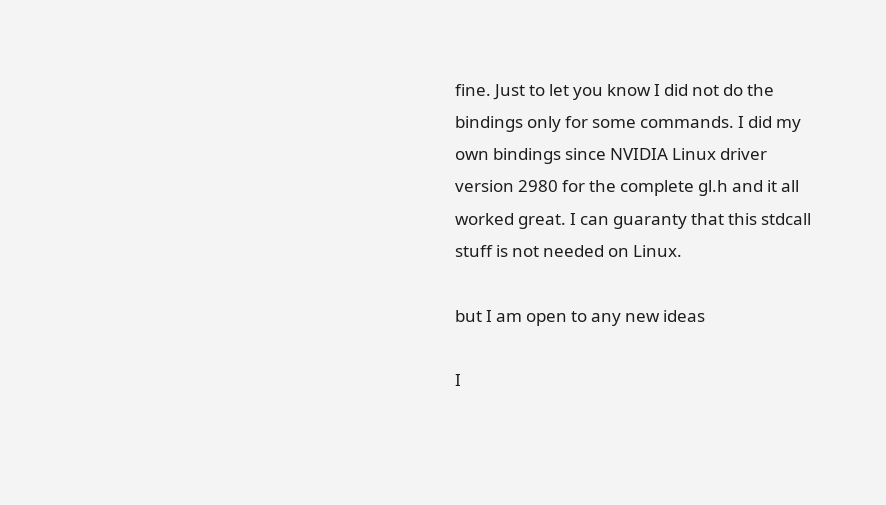fine. Just to let you know I did not do the bindings only for some commands. I did my own bindings since NVIDIA Linux driver version 2980 for the complete gl.h and it all worked great. I can guaranty that this stdcall stuff is not needed on Linux.

but I am open to any new ideas

I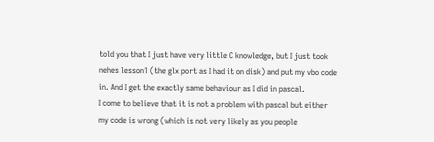told you that I just have very little C knowledge, but I just took nehes lesson1 (the glx port as I had it on disk) and put my vbo code in. And I get the exactly same behaviour as I did in pascal.
I come to believe that it is not a problem with pascal but either my code is wrong (which is not very likely as you people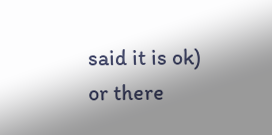said it is ok) or there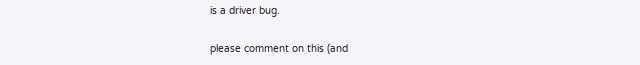is a driver bug.

please comment on this (and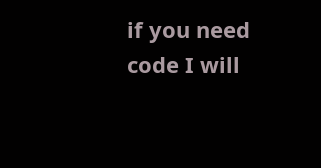if you need code I will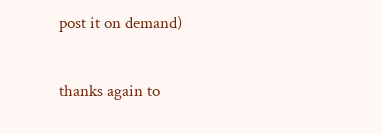post it on demand)

thanks again to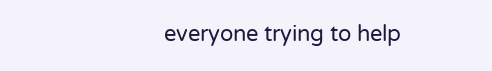everyone trying to help